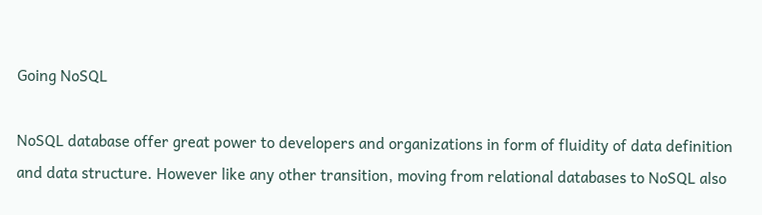Going NoSQL

NoSQL database offer great power to developers and organizations in form of fluidity of data definition and data structure. However like any other transition, moving from relational databases to NoSQL also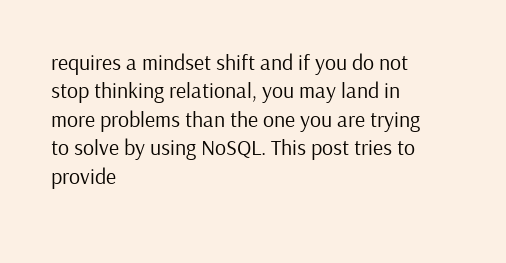requires a mindset shift and if you do not stop thinking relational, you may land in more problems than the one you are trying to solve by using NoSQL. This post tries to provide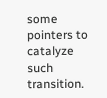some pointers to catalyze such transition.